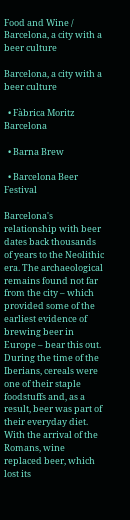Food and Wine / Barcelona, a city with a beer culture

Barcelona, a city with a beer culture

  • Fàbrica Moritz Barcelona

  • Barna Brew

  • Barcelona Beer Festival

Barcelona's relationship with beer dates back thousands of years to the Neolithic era. The archaeological remains found not far from the city – which provided some of the earliest evidence of brewing beer in Europe – bear this out. During the time of the Iberians, cereals were one of their staple foodstuffs and, as a result, beer was part of their everyday diet. With the arrival of the Romans, wine replaced beer, which lost its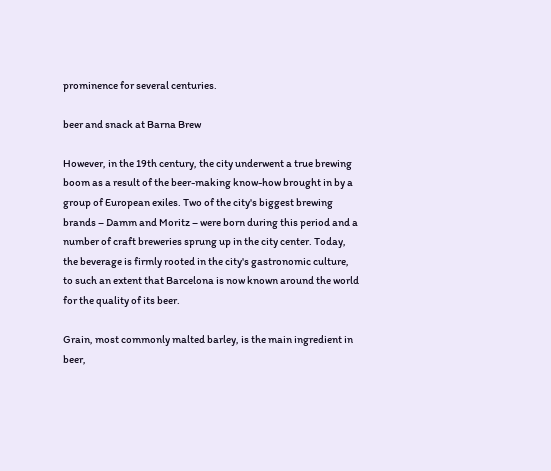prominence for several centuries.

beer and snack at Barna Brew

However, in the 19th century, the city underwent a true brewing boom as a result of the beer-making know-how brought in by a group of European exiles. Two of the city's biggest brewing brands – Damm and Moritz – were born during this period and a number of craft breweries sprung up in the city center. Today, the beverage is firmly rooted in the city's gastronomic culture, to such an extent that Barcelona is now known around the world for the quality of its beer.

Grain, most commonly malted barley, is the main ingredient in beer,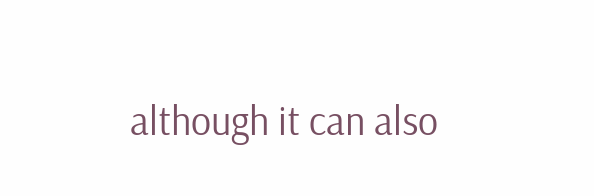although it can also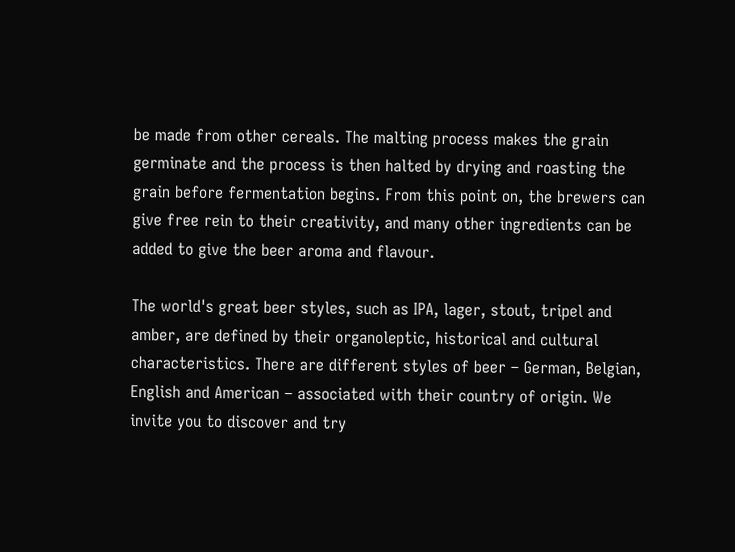be made from other cereals. The malting process makes the grain germinate and the process is then halted by drying and roasting the grain before fermentation begins. From this point on, the brewers can give free rein to their creativity, and many other ingredients can be added to give the beer aroma and flavour.

The world's great beer styles, such as IPA, lager, stout, tripel and amber, are defined by their organoleptic, historical and cultural characteristics. There are different styles of beer – German, Belgian, English and American – associated with their country of origin. We invite you to discover and try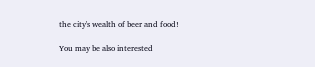the city's wealth of beer and food!

You may be also interested